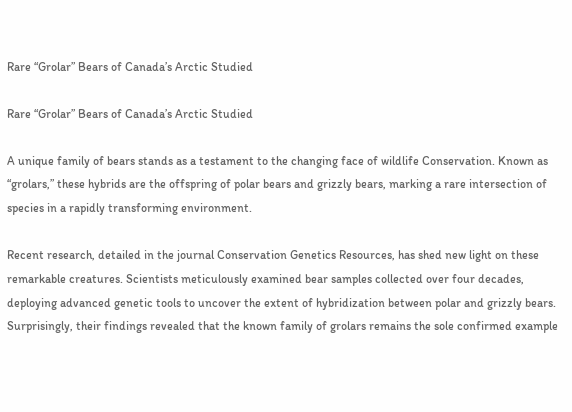Rare “Grolar” Bears of Canada’s Arctic Studied

Rare “Grolar” Bears of Canada’s Arctic Studied

A unique family of bears stands as a testament to the changing face of wildlife Conservation. Known as “grolars,” these hybrids are the offspring of polar bears and grizzly bears, marking a rare intersection of species in a rapidly transforming environment.

Recent research, detailed in the journal Conservation Genetics Resources, has shed new light on these remarkable creatures. Scientists meticulously examined bear samples collected over four decades, deploying advanced genetic tools to uncover the extent of hybridization between polar and grizzly bears. Surprisingly, their findings revealed that the known family of grolars remains the sole confirmed example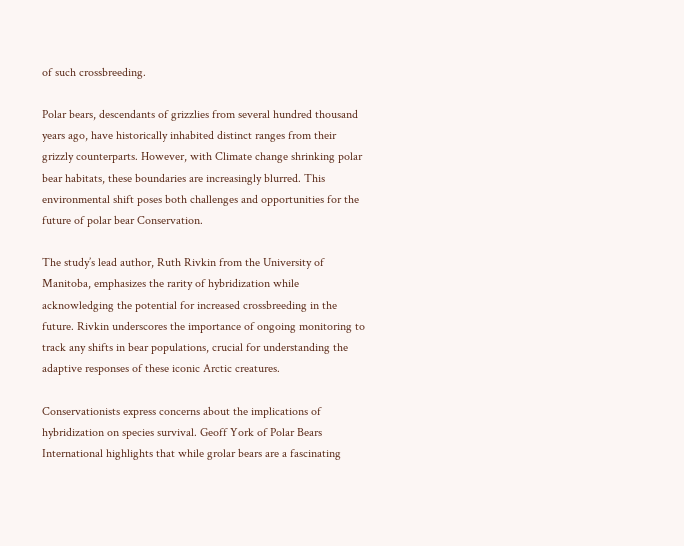of such crossbreeding.

Polar bears, descendants of grizzlies from several hundred thousand years ago, have historically inhabited distinct ranges from their grizzly counterparts. However, with Climate change shrinking polar bear habitats, these boundaries are increasingly blurred. This environmental shift poses both challenges and opportunities for the future of polar bear Conservation.

The study’s lead author, Ruth Rivkin from the University of Manitoba, emphasizes the rarity of hybridization while acknowledging the potential for increased crossbreeding in the future. Rivkin underscores the importance of ongoing monitoring to track any shifts in bear populations, crucial for understanding the adaptive responses of these iconic Arctic creatures.

Conservationists express concerns about the implications of hybridization on species survival. Geoff York of Polar Bears International highlights that while grolar bears are a fascinating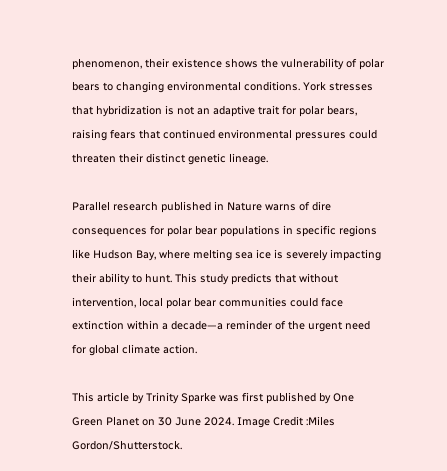phenomenon, their existence shows the vulnerability of polar bears to changing environmental conditions. York stresses that hybridization is not an adaptive trait for polar bears, raising fears that continued environmental pressures could threaten their distinct genetic lineage.

Parallel research published in Nature warns of dire consequences for polar bear populations in specific regions like Hudson Bay, where melting sea ice is severely impacting their ability to hunt. This study predicts that without intervention, local polar bear communities could face extinction within a decade—a reminder of the urgent need for global climate action.

This article by Trinity Sparke was first published by One Green Planet on 30 June 2024. Image Credit :Miles Gordon/Shutterstock.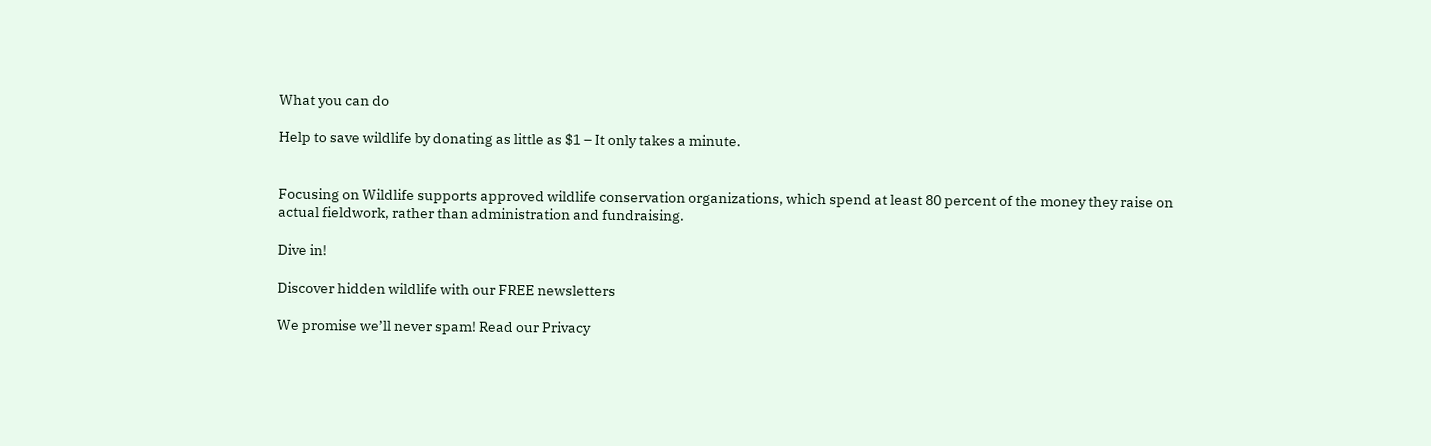What you can do

Help to save wildlife by donating as little as $1 – It only takes a minute.


Focusing on Wildlife supports approved wildlife conservation organizations, which spend at least 80 percent of the money they raise on actual fieldwork, rather than administration and fundraising.

Dive in!

Discover hidden wildlife with our FREE newsletters

We promise we’ll never spam! Read our Privacy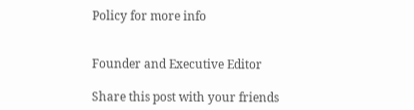Policy for more info


Founder and Executive Editor

Share this post with your friends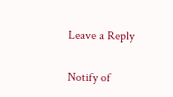Leave a Reply

Notify of